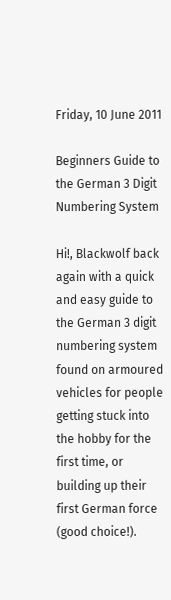Friday, 10 June 2011

Beginners Guide to the German 3 Digit Numbering System

Hi!, Blackwolf back again with a quick and easy guide to the German 3 digit numbering system found on armoured vehicles for people getting stuck into the hobby for the first time, or building up their first German force (good choice!).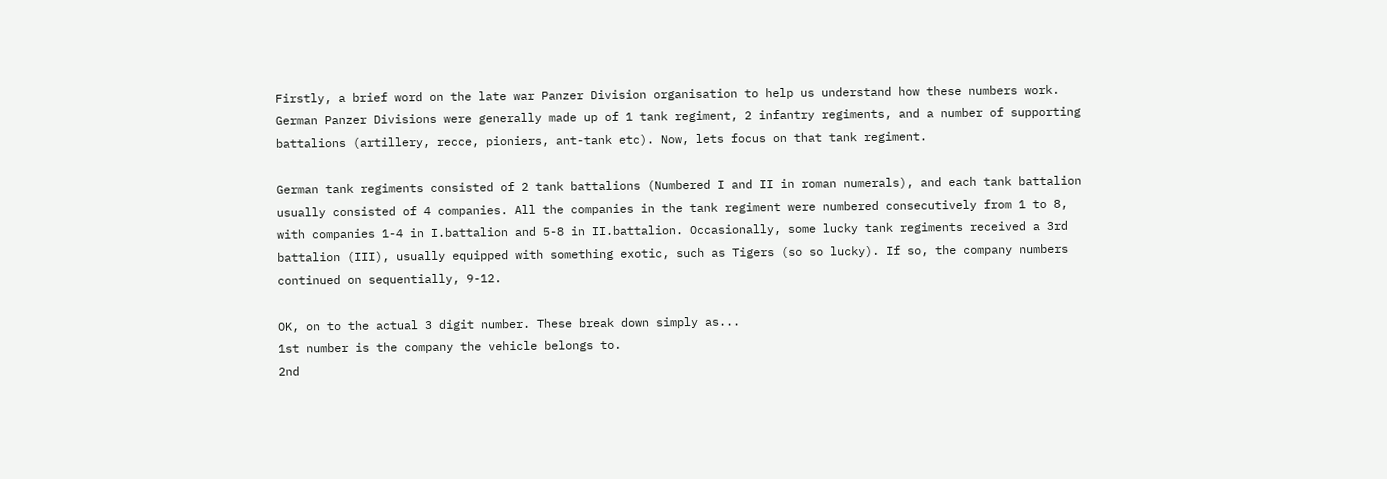Firstly, a brief word on the late war Panzer Division organisation to help us understand how these numbers work. German Panzer Divisions were generally made up of 1 tank regiment, 2 infantry regiments, and a number of supporting battalions (artillery, recce, pioniers, ant-tank etc). Now, lets focus on that tank regiment.

German tank regiments consisted of 2 tank battalions (Numbered I and II in roman numerals), and each tank battalion usually consisted of 4 companies. All the companies in the tank regiment were numbered consecutively from 1 to 8, with companies 1-4 in I.battalion and 5-8 in II.battalion. Occasionally, some lucky tank regiments received a 3rd battalion (III), usually equipped with something exotic, such as Tigers (so so lucky). If so, the company numbers continued on sequentially, 9-12.

OK, on to the actual 3 digit number. These break down simply as...
1st number is the company the vehicle belongs to.
2nd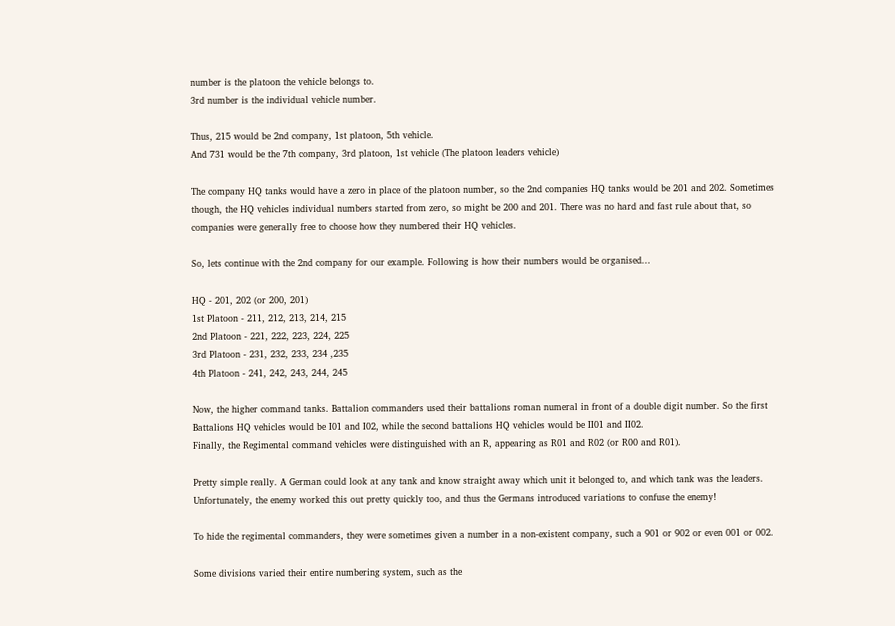number is the platoon the vehicle belongs to.
3rd number is the individual vehicle number.

Thus, 215 would be 2nd company, 1st platoon, 5th vehicle.
And 731 would be the 7th company, 3rd platoon, 1st vehicle (The platoon leaders vehicle)

The company HQ tanks would have a zero in place of the platoon number, so the 2nd companies HQ tanks would be 201 and 202. Sometimes though, the HQ vehicles individual numbers started from zero, so might be 200 and 201. There was no hard and fast rule about that, so companies were generally free to choose how they numbered their HQ vehicles.

So, lets continue with the 2nd company for our example. Following is how their numbers would be organised...

HQ - 201, 202 (or 200, 201)
1st Platoon - 211, 212, 213, 214, 215
2nd Platoon - 221, 222, 223, 224, 225
3rd Platoon - 231, 232, 233, 234 ,235
4th Platoon - 241, 242, 243, 244, 245

Now, the higher command tanks. Battalion commanders used their battalions roman numeral in front of a double digit number. So the first Battalions HQ vehicles would be I01 and I02, while the second battalions HQ vehicles would be II01 and II02.
Finally, the Regimental command vehicles were distinguished with an R, appearing as R01 and R02 (or R00 and R01).

Pretty simple really. A German could look at any tank and know straight away which unit it belonged to, and which tank was the leaders. Unfortunately, the enemy worked this out pretty quickly too, and thus the Germans introduced variations to confuse the enemy!

To hide the regimental commanders, they were sometimes given a number in a non-existent company, such a 901 or 902 or even 001 or 002.

Some divisions varied their entire numbering system, such as the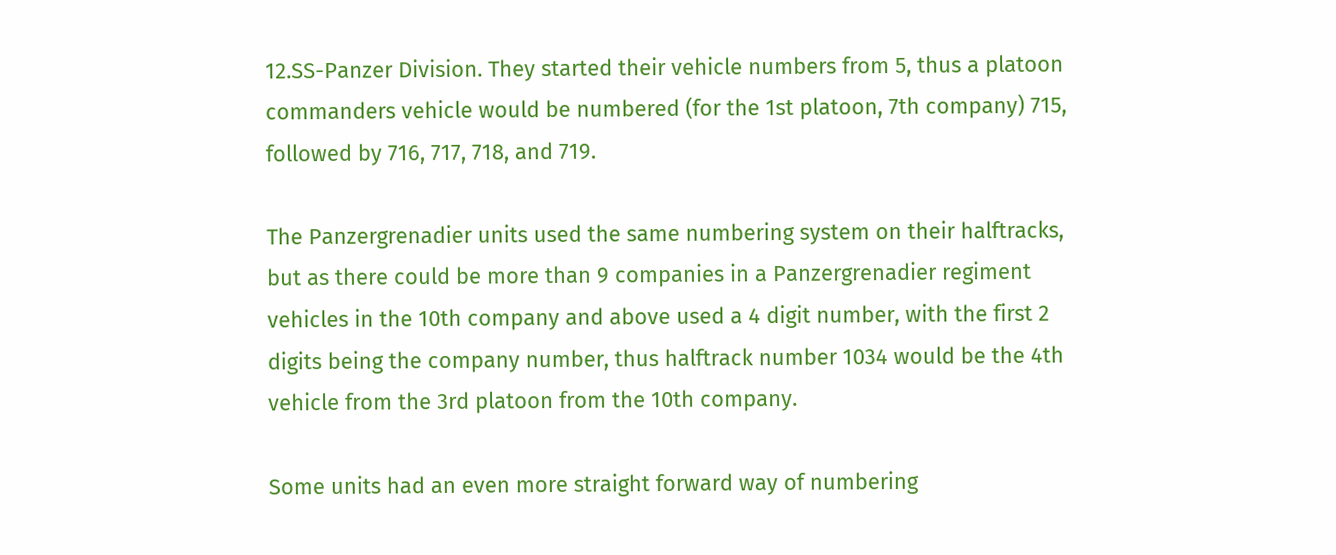12.SS-Panzer Division. They started their vehicle numbers from 5, thus a platoon commanders vehicle would be numbered (for the 1st platoon, 7th company) 715, followed by 716, 717, 718, and 719.

The Panzergrenadier units used the same numbering system on their halftracks, but as there could be more than 9 companies in a Panzergrenadier regiment vehicles in the 10th company and above used a 4 digit number, with the first 2 digits being the company number, thus halftrack number 1034 would be the 4th vehicle from the 3rd platoon from the 10th company.

Some units had an even more straight forward way of numbering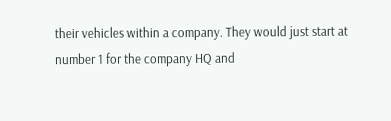their vehicles within a company. They would just start at number 1 for the company HQ and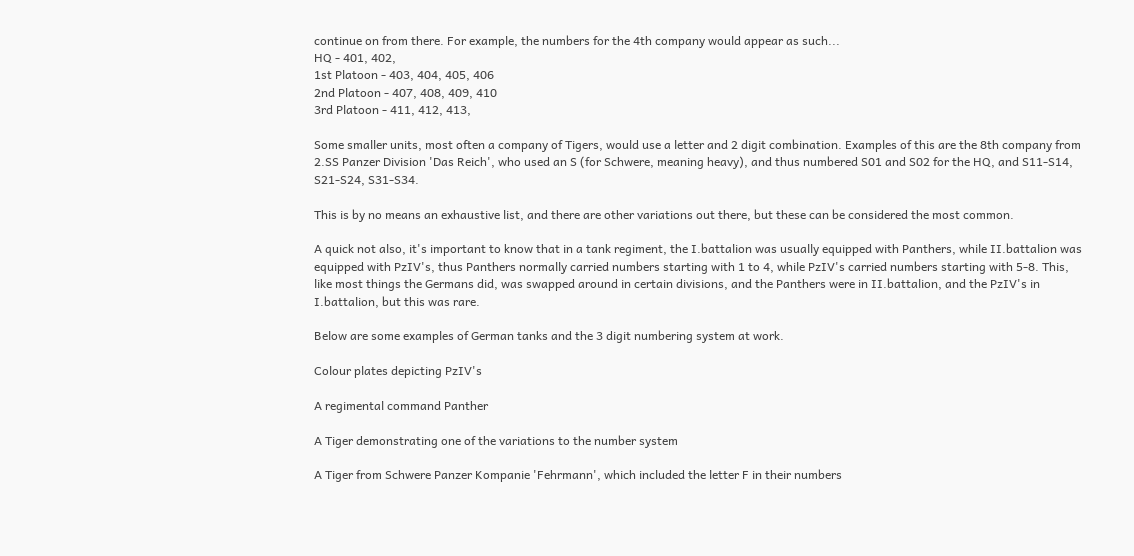continue on from there. For example, the numbers for the 4th company would appear as such...
HQ - 401, 402,
1st Platoon - 403, 404, 405, 406
2nd Platoon - 407, 408, 409, 410
3rd Platoon - 411, 412, 413,

Some smaller units, most often a company of Tigers, would use a letter and 2 digit combination. Examples of this are the 8th company from 2.SS Panzer Division 'Das Reich', who used an S (for Schwere, meaning heavy), and thus numbered S01 and S02 for the HQ, and S11-S14, S21-S24, S31-S34.

This is by no means an exhaustive list, and there are other variations out there, but these can be considered the most common.

A quick not also, it's important to know that in a tank regiment, the I.battalion was usually equipped with Panthers, while II.battalion was equipped with PzIV's, thus Panthers normally carried numbers starting with 1 to 4, while PzIV's carried numbers starting with 5-8. This, like most things the Germans did, was swapped around in certain divisions, and the Panthers were in II.battalion, and the PzIV's in I.battalion, but this was rare.

Below are some examples of German tanks and the 3 digit numbering system at work.

Colour plates depicting PzIV's

A regimental command Panther

A Tiger demonstrating one of the variations to the number system

A Tiger from Schwere Panzer Kompanie 'Fehrmann', which included the letter F in their numbers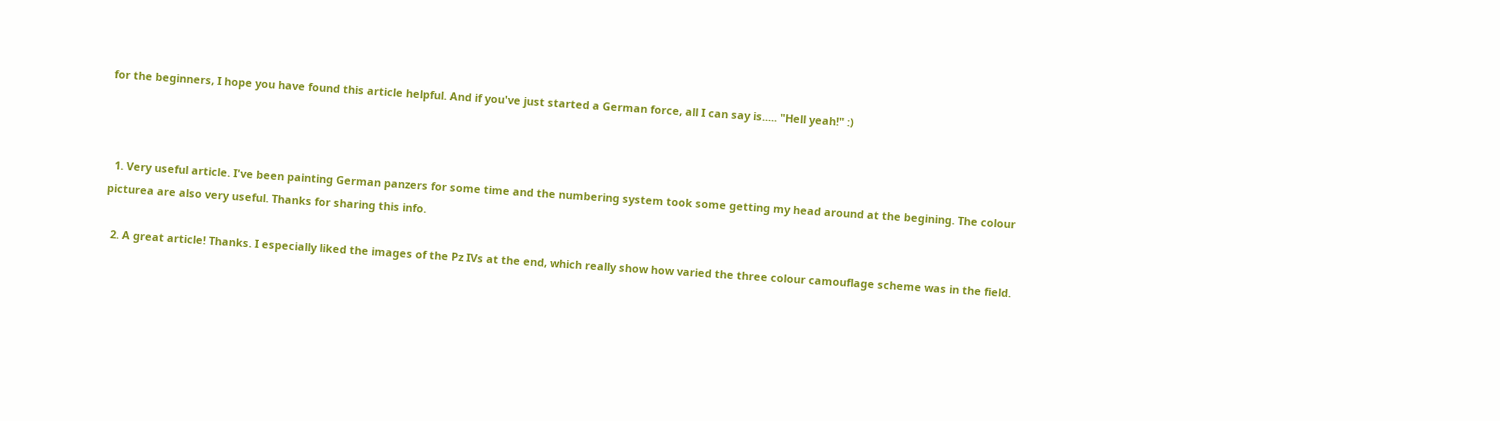for the beginners, I hope you have found this article helpful. And if you've just started a German force, all I can say is..... "Hell yeah!" :)



  1. Very useful article. I've been painting German panzers for some time and the numbering system took some getting my head around at the begining. The colour picturea are also very useful. Thanks for sharing this info.

  2. A great article! Thanks. I especially liked the images of the Pz IVs at the end, which really show how varied the three colour camouflage scheme was in the field.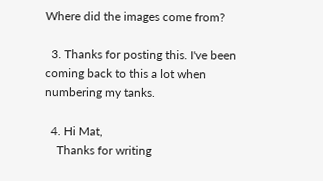Where did the images come from?

  3. Thanks for posting this. I've been coming back to this a lot when numbering my tanks.

  4. Hi Mat,
    Thanks for writing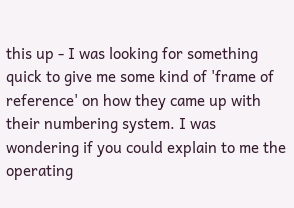this up - I was looking for something quick to give me some kind of 'frame of reference' on how they came up with their numbering system. I was wondering if you could explain to me the operating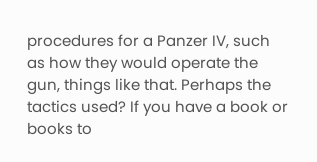procedures for a Panzer IV, such as how they would operate the gun, things like that. Perhaps the tactics used? If you have a book or books to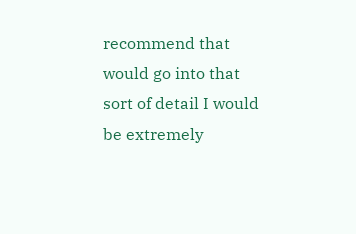recommend that would go into that sort of detail I would be extremely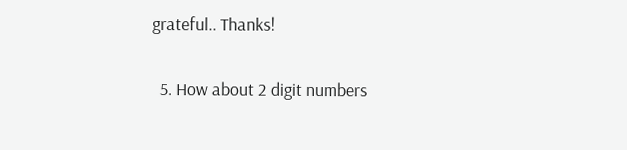grateful.. Thanks!

  5. How about 2 digit numbers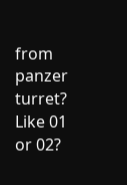from panzer turret? Like 01 or 02?